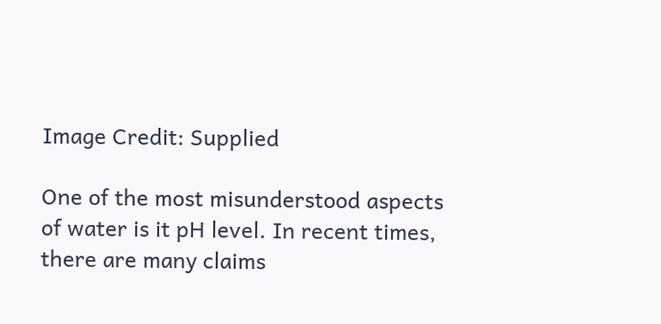Image Credit: Supplied

One of the most misunderstood aspects of water is it pH level. In recent times, there are many claims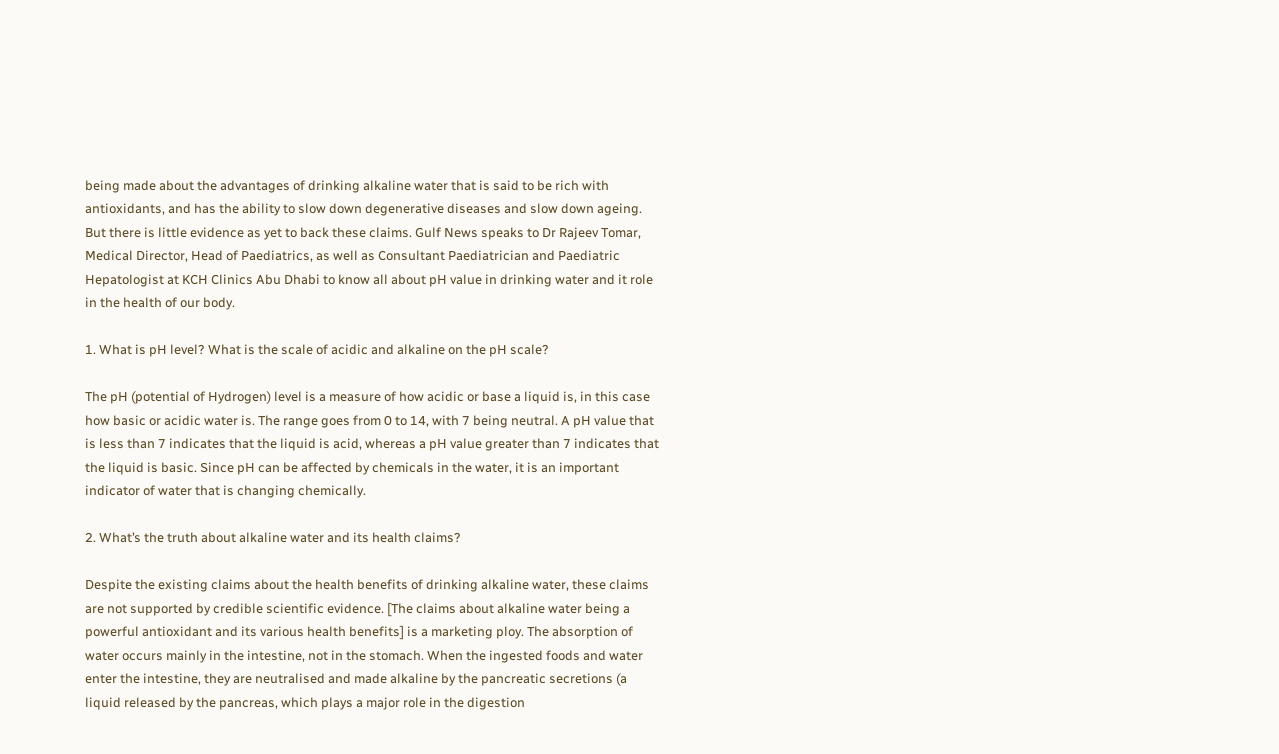being made about the advantages of drinking alkaline water that is said to be rich with antioxidants, and has the ability to slow down degenerative diseases and slow down ageing. But there is little evidence as yet to back these claims. Gulf News speaks to Dr Rajeev Tomar, Medical Director, Head of Paediatrics, as well as Consultant Paediatrician and Paediatric Hepatologist at KCH Clinics Abu Dhabi to know all about pH value in drinking water and it role in the health of our body.

1. What is pH level? What is the scale of acidic and alkaline on the pH scale?

The pH (potential of Hydrogen) level is a measure of how acidic or base a liquid is, in this case how basic or acidic water is. The range goes from 0 to 14, with 7 being neutral. A pH value that is less than 7 indicates that the liquid is acid, whereas a pH value greater than 7 indicates that the liquid is basic. Since pH can be affected by chemicals in the water, it is an important indicator of water that is changing chemically.

2. What’s the truth about alkaline water and its health claims?

Despite the existing claims about the health benefits of drinking alkaline water, these claims are not supported by credible scientific evidence. [The claims about alkaline water being a powerful antioxidant and its various health benefits] is a marketing ploy. The absorption of water occurs mainly in the intestine, not in the stomach. When the ingested foods and water enter the intestine, they are neutralised and made alkaline by the pancreatic secretions (a liquid released by the pancreas, which plays a major role in the digestion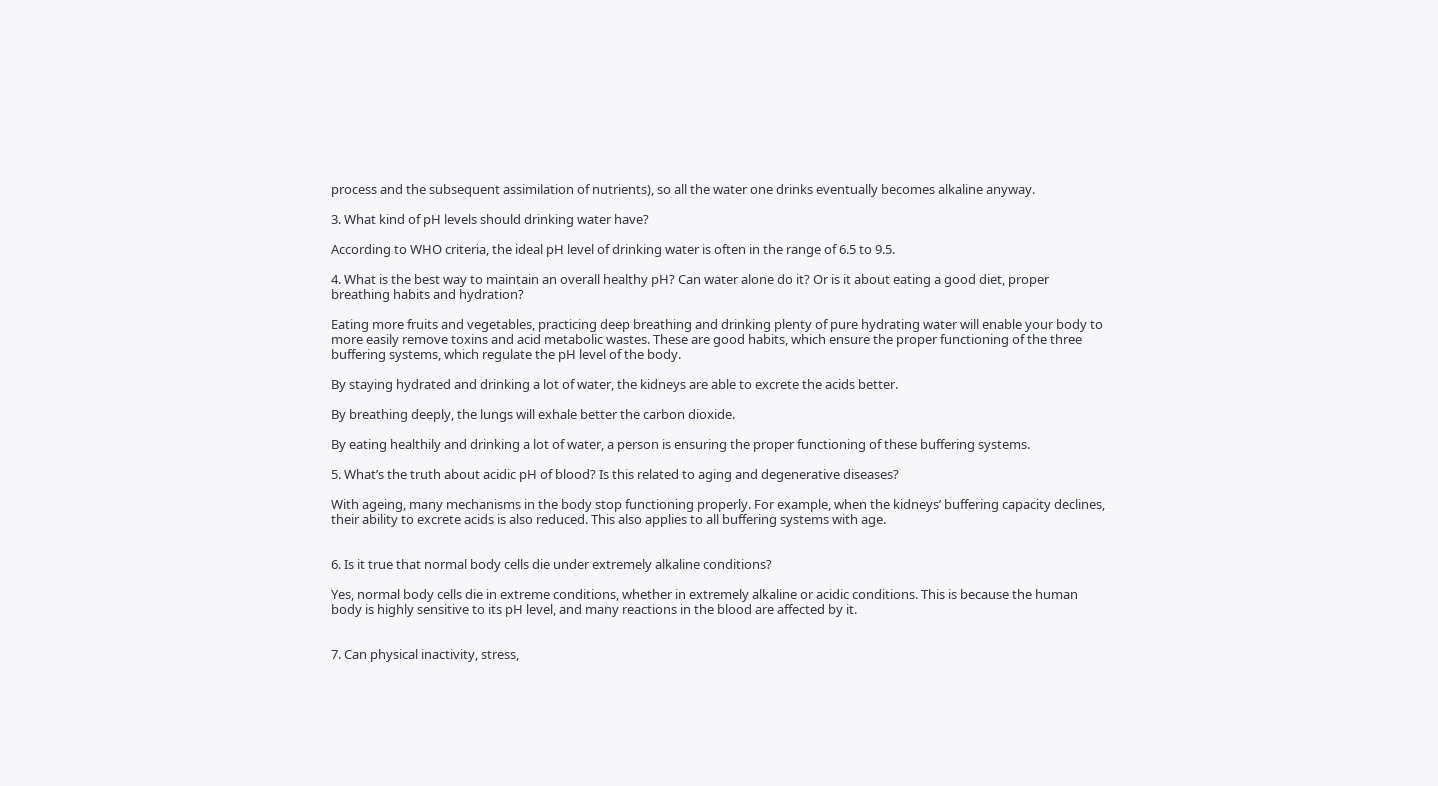process and the subsequent assimilation of nutrients), so all the water one drinks eventually becomes alkaline anyway.

3. What kind of pH levels should drinking water have?

According to WHO criteria, the ideal pH level of drinking water is often in the range of 6.5 to 9.5.

4. What is the best way to maintain an overall healthy pH? Can water alone do it? Or is it about eating a good diet, proper breathing habits and hydration?

Eating more fruits and vegetables, practicing deep breathing and drinking plenty of pure hydrating water will enable your body to more easily remove toxins and acid metabolic wastes. These are good habits, which ensure the proper functioning of the three buffering systems, which regulate the pH level of the body.

By staying hydrated and drinking a lot of water, the kidneys are able to excrete the acids better.

By breathing deeply, the lungs will exhale better the carbon dioxide.

By eating healthily and drinking a lot of water, a person is ensuring the proper functioning of these buffering systems.

5. What’s the truth about acidic pH of blood? Is this related to aging and degenerative diseases?

With ageing, many mechanisms in the body stop functioning properly. For example, when the kidneys’ buffering capacity declines, their ability to excrete acids is also reduced. This also applies to all buffering systems with age.


6. Is it true that normal body cells die under extremely alkaline conditions?

Yes, normal body cells die in extreme conditions, whether in extremely alkaline or acidic conditions. This is because the human body is highly sensitive to its pH level, and many reactions in the blood are affected by it.


7. Can physical inactivity, stress,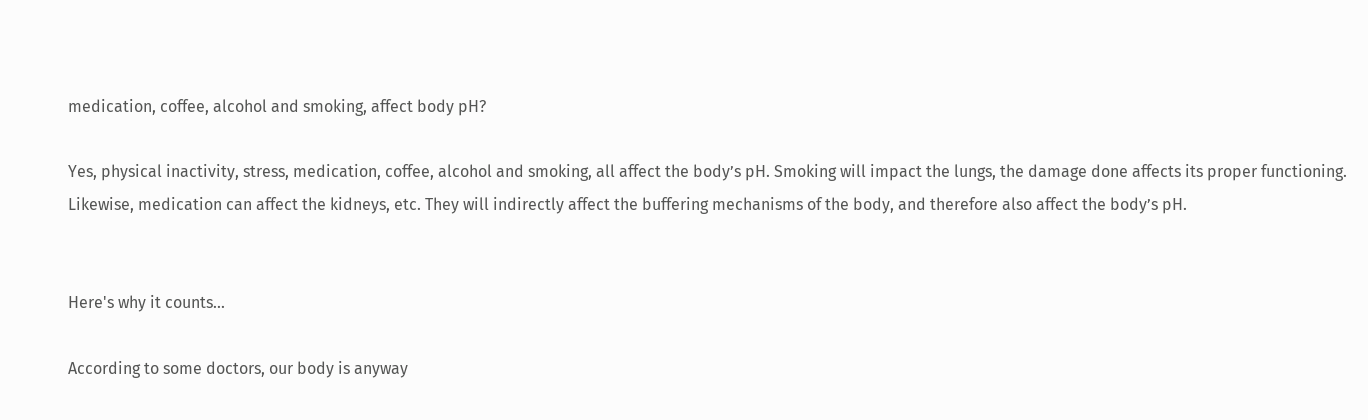medication, coffee, alcohol and smoking, affect body pH?

Yes, physical inactivity, stress, medication, coffee, alcohol and smoking, all affect the body’s pH. Smoking will impact the lungs, the damage done affects its proper functioning. Likewise, medication can affect the kidneys, etc. They will indirectly affect the buffering mechanisms of the body, and therefore also affect the body’s pH.


Here's why it counts...

According to some doctors, our body is anyway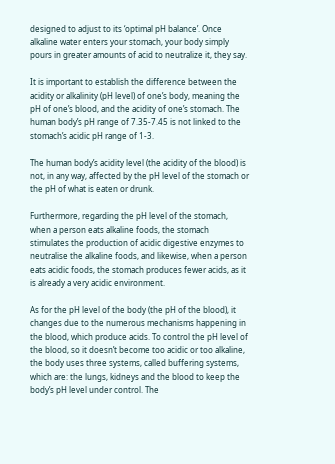designed to adjust to its ‘optimal pH balance’. Once alkaline water enters your stomach, your body simply pours in greater amounts of acid to neutralize it, they say.

It is important to establish the difference between the acidity or alkalinity (pH level) of one’s body, meaning the pH of one’s blood, and the acidity of one’s stomach. The human body’s pH range of 7.35-7.45 is not linked to the stomach’s acidic pH range of 1-3.

The human body’s acidity level (the acidity of the blood) is not, in any way, affected by the pH level of the stomach or the pH of what is eaten or drunk.

Furthermore, regarding the pH level of the stomach, when a person eats alkaline foods, the stomach stimulates the production of acidic digestive enzymes to neutralise the alkaline foods, and likewise, when a person eats acidic foods, the stomach produces fewer acids, as it is already a very acidic environment.

As for the pH level of the body (the pH of the blood), it changes due to the numerous mechanisms happening in the blood, which produce acids. To control the pH level of the blood, so it doesn’t become too acidic or too alkaline, the body uses three systems, called buffering systems, which are: the lungs, kidneys and the blood to keep the body’s pH level under control. The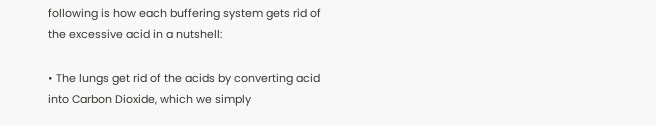following is how each buffering system gets rid of the excessive acid in a nutshell:

• The lungs get rid of the acids by converting acid into Carbon Dioxide, which we simply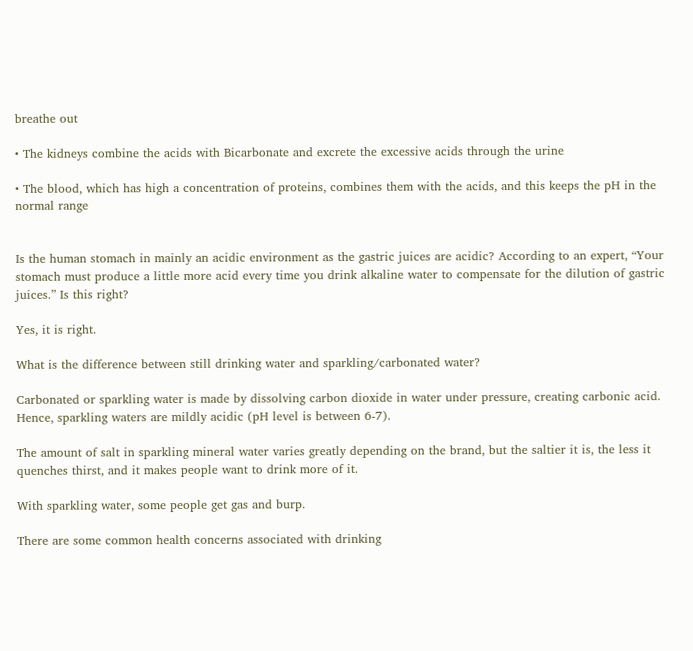breathe out

• The kidneys combine the acids with Bicarbonate and excrete the excessive acids through the urine

• The blood, which has high a concentration of proteins, combines them with the acids, and this keeps the pH in the normal range


Is the human stomach in mainly an acidic environment as the gastric juices are acidic? According to an expert, “Your stomach must produce a little more acid every time you drink alkaline water to compensate for the dilution of gastric juices.” Is this right?

Yes, it is right.

What is the difference between still drinking water and sparkling/carbonated water?

Carbonated or sparkling water is made by dissolving carbon dioxide in water under pressure, creating carbonic acid. Hence, sparkling waters are mildly acidic (pH level is between 6-7).

The amount of salt in sparkling mineral water varies greatly depending on the brand, but the saltier it is, the less it quenches thirst, and it makes people want to drink more of it.

With sparkling water, some people get gas and burp.

There are some common health concerns associated with drinking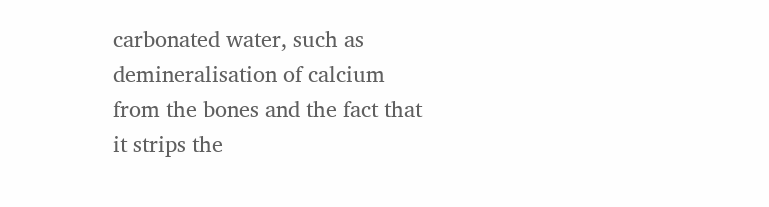carbonated water, such as demineralisation of calcium from the bones and the fact that it strips the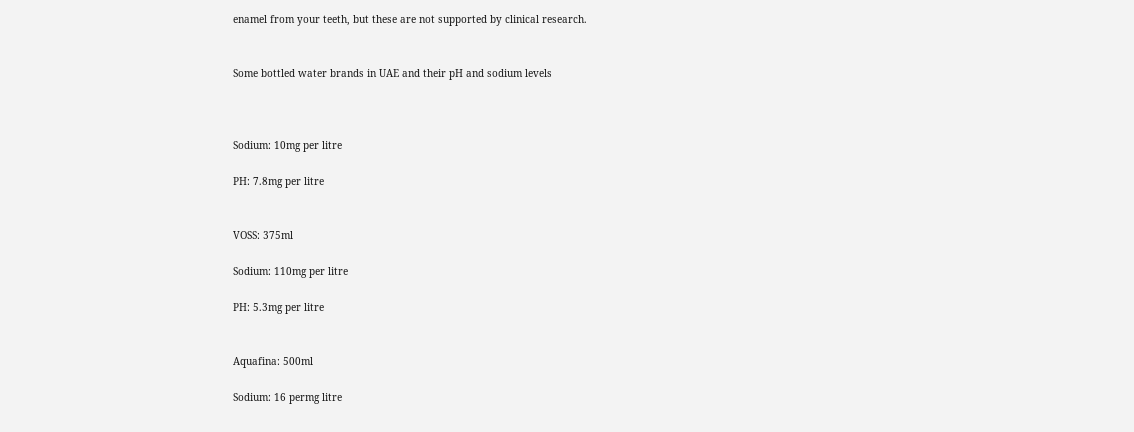enamel from your teeth, but these are not supported by clinical research.


Some bottled water brands in UAE and their pH and sodium levels



Sodium: 10mg per litre

PH: 7.8mg per litre


VOSS: 375ml

Sodium: 110mg per litre

PH: 5.3mg per litre


Aquafina: 500ml

Sodium: 16 permg litre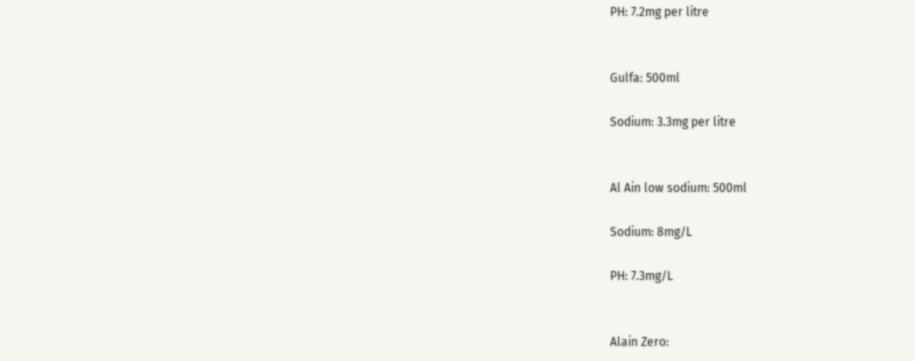PH: 7.2mg per litre


Gulfa: 500ml

Sodium: 3.3mg per litre


Al Ain low sodium: 500ml

Sodium: 8mg/L

PH: 7.3mg/L


Alain Zero: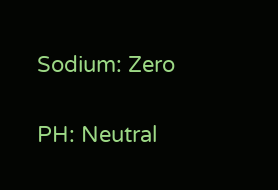Sodium: Zero

PH: Neutral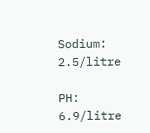Sodium: 2.5/litre

PH: 6.9/litre